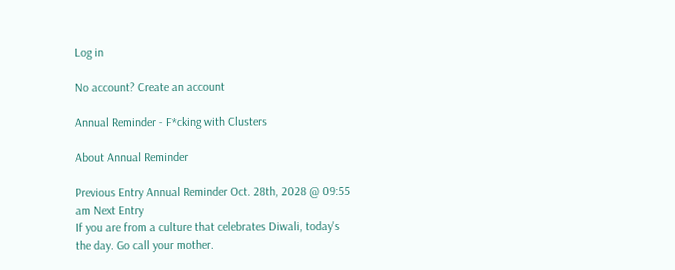Log in

No account? Create an account

Annual Reminder - F*cking with Clusters

About Annual Reminder

Previous Entry Annual Reminder Oct. 28th, 2028 @ 09:55 am Next Entry
If you are from a culture that celebrates Diwali, today's the day. Go call your mother.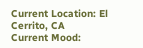Current Location: El Cerrito, CA
Current Mood: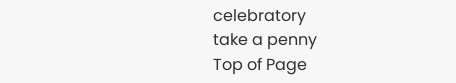celebratory
take a penny
Top of Page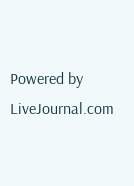Powered by LiveJournal.com